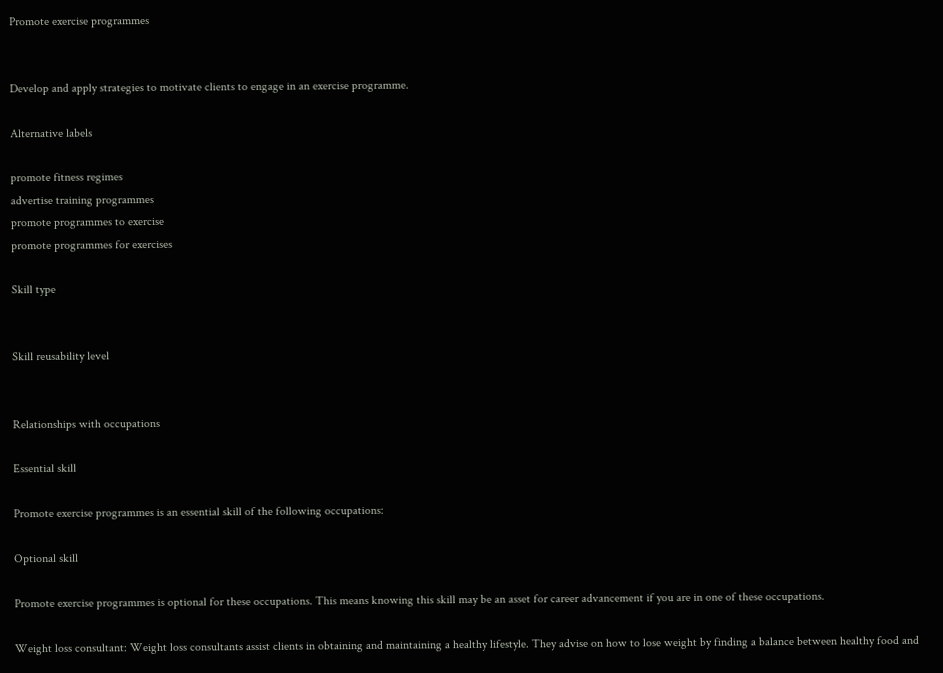Promote exercise programmes


Develop and apply strategies to motivate clients to engage in an exercise programme.

Alternative labels

promote fitness regimes
advertise training programmes
promote programmes to exercise
promote programmes for exercises

Skill type


Skill reusability level


Relationships with occupations

Essential skill

Promote exercise programmes is an essential skill of the following occupations:

Optional skill

Promote exercise programmes is optional for these occupations. This means knowing this skill may be an asset for career advancement if you are in one of these occupations.

Weight loss consultant: Weight loss consultants assist clients in obtaining and maintaining a healthy lifestyle. They advise on how to lose weight by finding a balance between healthy food and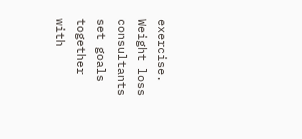exercise. Weight loss consultants set goals together with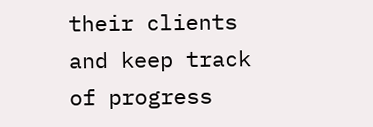their clients and keep track of progress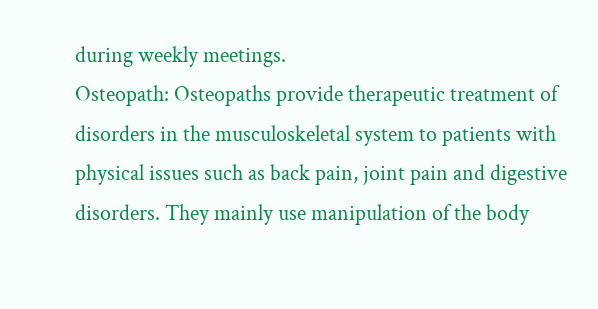during weekly meetings.
Osteopath: Osteopaths provide therapeutic treatment of disorders in the musculoskeletal system to patients with physical issues such as back pain, joint pain and digestive disorders. They mainly use manipulation of the body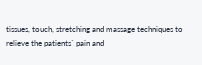tissues, touch, stretching and massage techniques to relieve the patients` pain and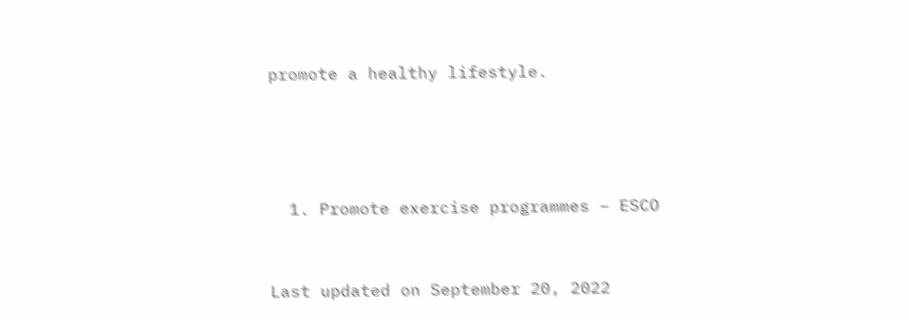promote a healthy lifestyle.




  1. Promote exercise programmes – ESCO


Last updated on September 20, 2022